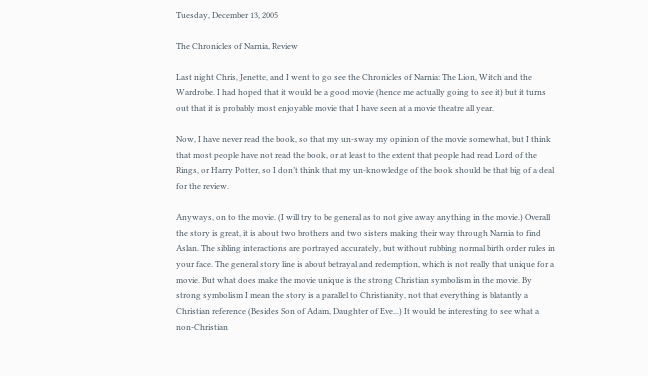Tuesday, December 13, 2005

The Chronicles of Narnia, Review

Last night Chris, Jenette, and I went to go see the Chronicles of Narnia: The Lion, Witch and the Wardrobe. I had hoped that it would be a good movie (hence me actually going to see it) but it turns out that it is probably most enjoyable movie that I have seen at a movie theatre all year.

Now, I have never read the book, so that my un-sway my opinion of the movie somewhat, but I think that most people have not read the book, or at least to the extent that people had read Lord of the Rings, or Harry Potter, so I don’t think that my un-knowledge of the book should be that big of a deal for the review.

Anyways, on to the movie. (I will try to be general as to not give away anything in the movie.) Overall the story is great, it is about two brothers and two sisters making their way through Narnia to find Aslan. The sibling interactions are portrayed accurately, but without rubbing normal birth order rules in your face. The general story line is about betrayal and redemption, which is not really that unique for a movie. But what does make the movie unique is the strong Christian symbolism in the movie. By strong symbolism I mean the story is a parallel to Christianity, not that everything is blatantly a Christian reference (Besides Son of Adam, Daughter of Eve...) It would be interesting to see what a non-Christian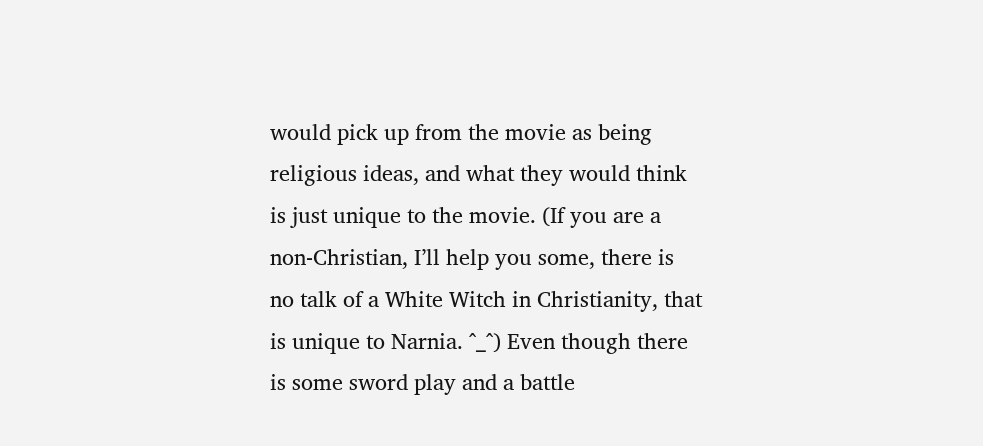would pick up from the movie as being religious ideas, and what they would think is just unique to the movie. (If you are a non-Christian, I’ll help you some, there is no talk of a White Witch in Christianity, that is unique to Narnia. ^_^) Even though there is some sword play and a battle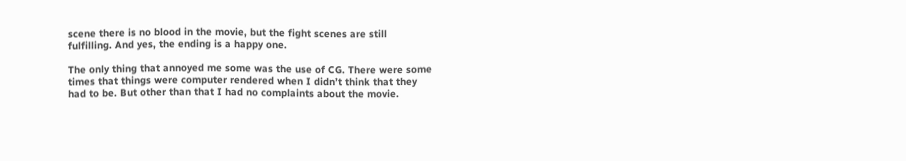scene there is no blood in the movie, but the fight scenes are still fulfilling. And yes, the ending is a happy one.

The only thing that annoyed me some was the use of CG. There were some times that things were computer rendered when I didn’t think that they had to be. But other than that I had no complaints about the movie.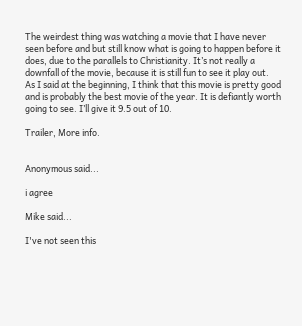The weirdest thing was watching a movie that I have never seen before and but still know what is going to happen before it does, due to the parallels to Christianity. It’s not really a downfall of the movie, because it is still fun to see it play out.
As I said at the beginning, I think that this movie is pretty good and is probably the best movie of the year. It is defiantly worth going to see. I’ll give it 9.5 out of 10.

Trailer, More info.


Anonymous said...

i agree

Mike said...

I've not seen this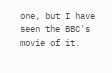one, but I have seen the BBC's movie of it.